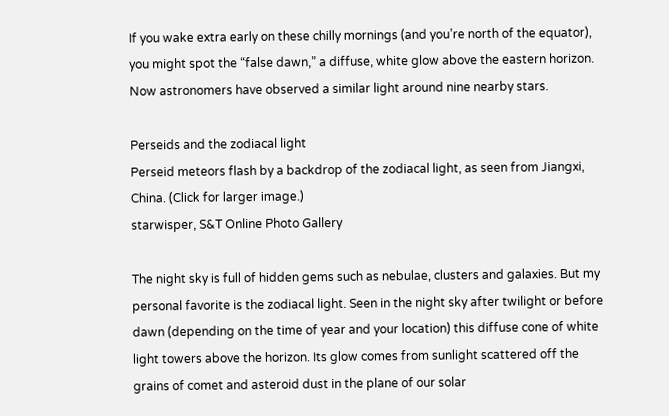If you wake extra early on these chilly mornings (and you’re north of the equator), you might spot the “false dawn,” a diffuse, white glow above the eastern horizon. Now astronomers have observed a similar light around nine nearby stars.

Perseids and the zodiacal light
Perseid meteors flash by a backdrop of the zodiacal light, as seen from Jiangxi, China. (Click for larger image.)
starwisper, S&T Online Photo Gallery

The night sky is full of hidden gems such as nebulae, clusters and galaxies. But my personal favorite is the zodiacal light. Seen in the night sky after twilight or before dawn (depending on the time of year and your location) this diffuse cone of white light towers above the horizon. Its glow comes from sunlight scattered off the grains of comet and asteroid dust in the plane of our solar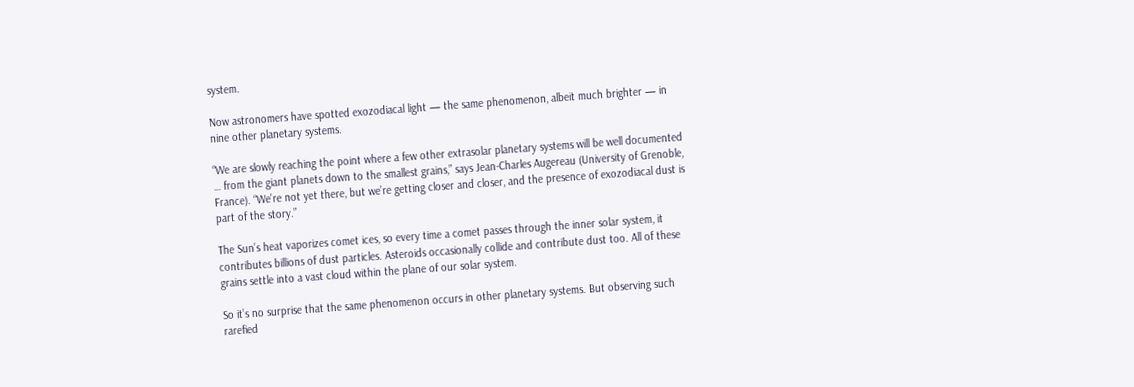system.

Now astronomers have spotted exozodiacal light — the same phenomenon, albeit much brighter — in nine other planetary systems.

“We are slowly reaching the point where a few other extrasolar planetary systems will be well documented … from the giant planets down to the smallest grains,” says Jean-Charles Augereau (University of Grenoble, France). “We’re not yet there, but we’re getting closer and closer, and the presence of exozodiacal dust is part of the story.”

The Sun’s heat vaporizes comet ices, so every time a comet passes through the inner solar system, it contributes billions of dust particles. Asteroids occasionally collide and contribute dust too. All of these grains settle into a vast cloud within the plane of our solar system.

So it’s no surprise that the same phenomenon occurs in other planetary systems. But observing such rarefied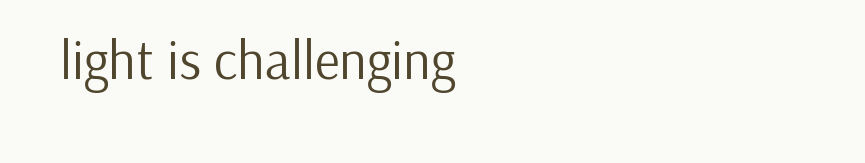light is challenging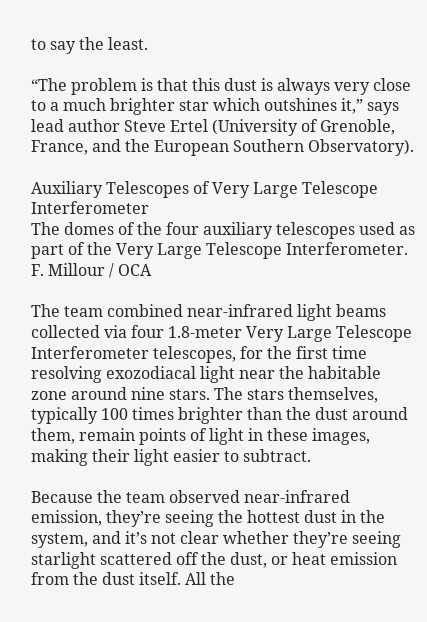to say the least.

“The problem is that this dust is always very close to a much brighter star which outshines it,” says lead author Steve Ertel (University of Grenoble, France, and the European Southern Observatory).

Auxiliary Telescopes of Very Large Telescope Interferometer
The domes of the four auxiliary telescopes used as part of the Very Large Telescope Interferometer.
F. Millour / OCA

The team combined near-infrared light beams collected via four 1.8-meter Very Large Telescope Interferometer telescopes, for the first time resolving exozodiacal light near the habitable zone around nine stars. The stars themselves, typically 100 times brighter than the dust around them, remain points of light in these images, making their light easier to subtract.

Because the team observed near-infrared emission, they’re seeing the hottest dust in the system, and it’s not clear whether they’re seeing starlight scattered off the dust, or heat emission from the dust itself. All the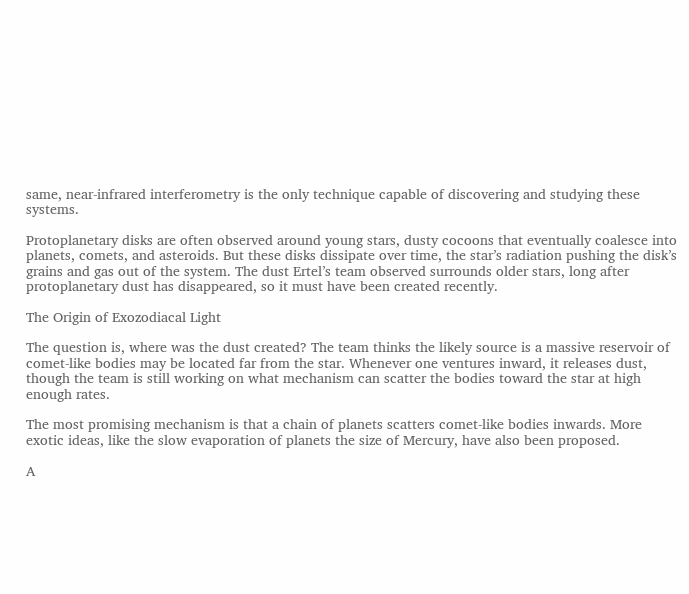same, near-infrared interferometry is the only technique capable of discovering and studying these systems.

Protoplanetary disks are often observed around young stars, dusty cocoons that eventually coalesce into planets, comets, and asteroids. But these disks dissipate over time, the star’s radiation pushing the disk’s grains and gas out of the system. The dust Ertel’s team observed surrounds older stars, long after protoplanetary dust has disappeared, so it must have been created recently.

The Origin of Exozodiacal Light

The question is, where was the dust created? The team thinks the likely source is a massive reservoir of comet-like bodies may be located far from the star. Whenever one ventures inward, it releases dust, though the team is still working on what mechanism can scatter the bodies toward the star at high enough rates.

The most promising mechanism is that a chain of planets scatters comet-like bodies inwards. More exotic ideas, like the slow evaporation of planets the size of Mercury, have also been proposed.

A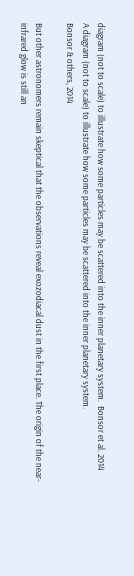diagram (not to scale) to illustrate how some particles may be scattered into the inner planetary system.  Bonsor et al. 2014
A diagram (not to scale) to illustrate how some particles may be scattered into the inner planetary system.
Bonsor & others, 2014

But other astronomers remain skeptical that the observations reveal exozodiacal dust in the first place. The origin of the near-infrared glow is still an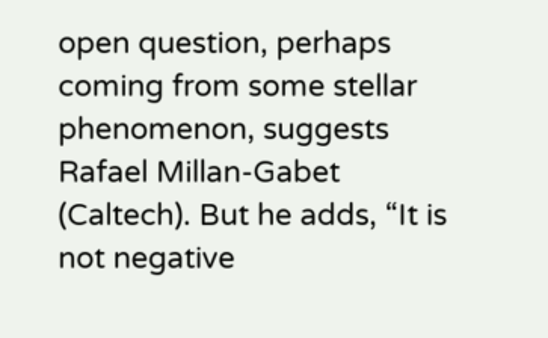open question, perhaps coming from some stellar phenomenon, suggests Rafael Millan-Gabet (Caltech). But he adds, “It is not negative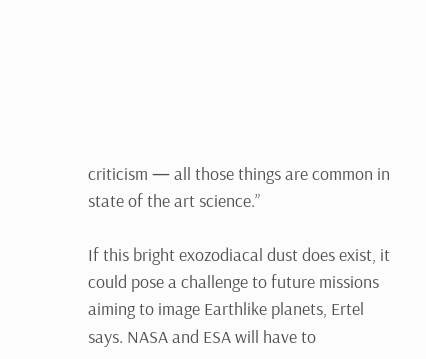criticism — all those things are common in state of the art science.”

If this bright exozodiacal dust does exist, it could pose a challenge to future missions aiming to image Earthlike planets, Ertel says. NASA and ESA will have to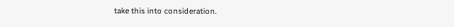take this into consideration.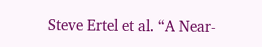Steve Ertel et al. “A Near-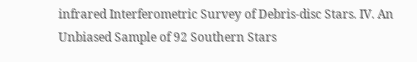infrared Interferometric Survey of Debris-disc Stars. IV. An Unbiased Sample of 92 Southern Stars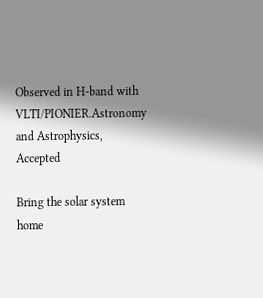Observed in H-band with VLTI/PIONIER.Astronomy and Astrophysics, Accepted

Bring the solar system home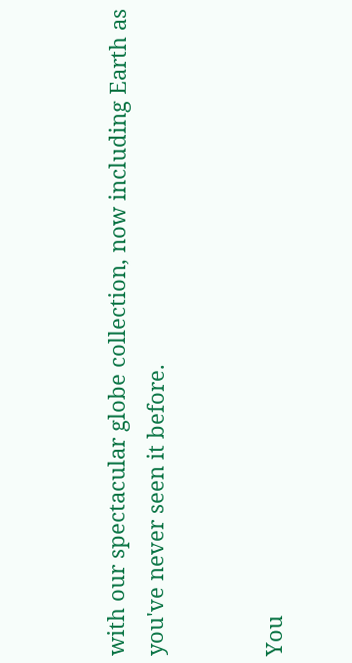with our spectacular globe collection, now including Earth as you've never seen it before.


You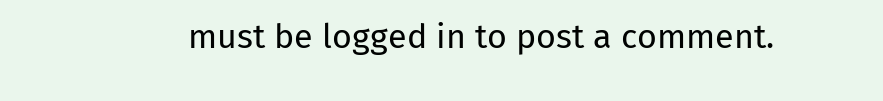must be logged in to post a comment.